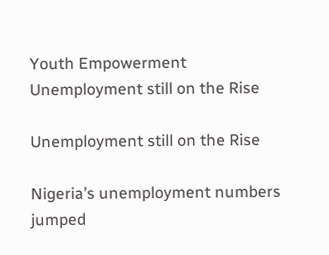Youth Empowerment
Unemployment still on the Rise

Unemployment still on the Rise

Nigeria’s unemployment numbers jumped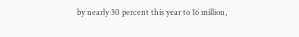by nearly 30 percent this year to 16 million,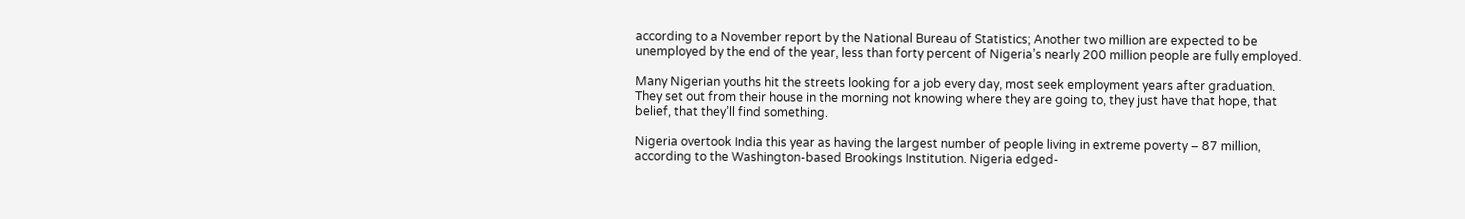according to a November report by the National Bureau of Statistics; Another two million are expected to be unemployed by the end of the year, less than forty percent of Nigeria’s nearly 200 million people are fully employed.

Many Nigerian youths hit the streets looking for a job every day, most seek employment years after graduation. They set out from their house in the morning not knowing where they are going to, they just have that hope, that belief, that they’ll find something.

Nigeria overtook India this year as having the largest number of people living in extreme poverty – 87 million, according to the Washington-based Brookings Institution. Nigeria edged-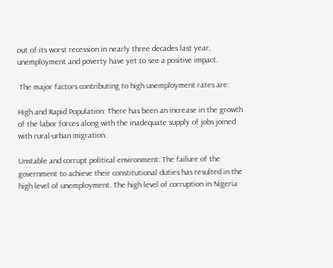out of its worst recession in nearly three decades last year, unemployment and poverty have yet to see a positive impact.

 The major factors contributing to high unemployment rates are:

High and Rapid Population: There has been an increase in the growth of the labor forces along with the inadequate supply of jobs joined with rural-urban migration.

Unstable and corrupt political environment: The failure of the government to achieve their constitutional duties has resulted in the high level of unemployment. The high level of corruption in Nigeria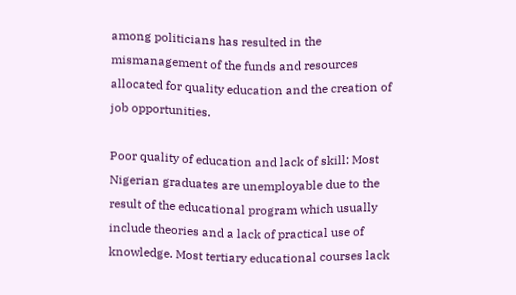among politicians has resulted in the mismanagement of the funds and resources allocated for quality education and the creation of job opportunities.

Poor quality of education and lack of skill: Most Nigerian graduates are unemployable due to the result of the educational program which usually include theories and a lack of practical use of knowledge. Most tertiary educational courses lack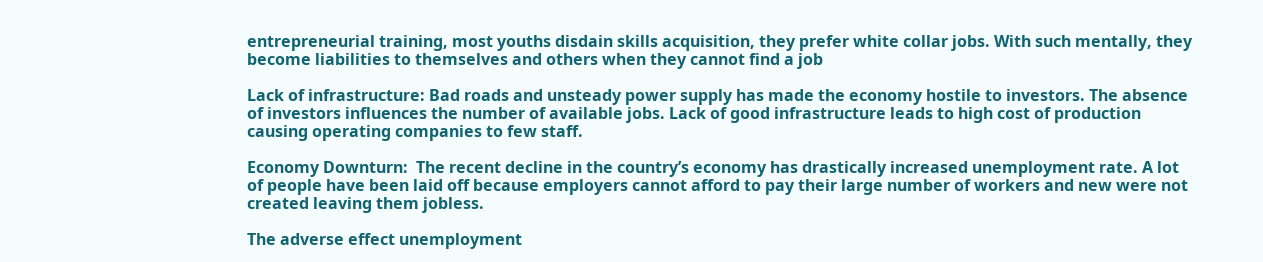entrepreneurial training, most youths disdain skills acquisition, they prefer white collar jobs. With such mentally, they become liabilities to themselves and others when they cannot find a job

Lack of infrastructure: Bad roads and unsteady power supply has made the economy hostile to investors. The absence of investors influences the number of available jobs. Lack of good infrastructure leads to high cost of production causing operating companies to few staff.

Economy Downturn:  The recent decline in the country’s economy has drastically increased unemployment rate. A lot of people have been laid off because employers cannot afford to pay their large number of workers and new were not created leaving them jobless.

The adverse effect unemployment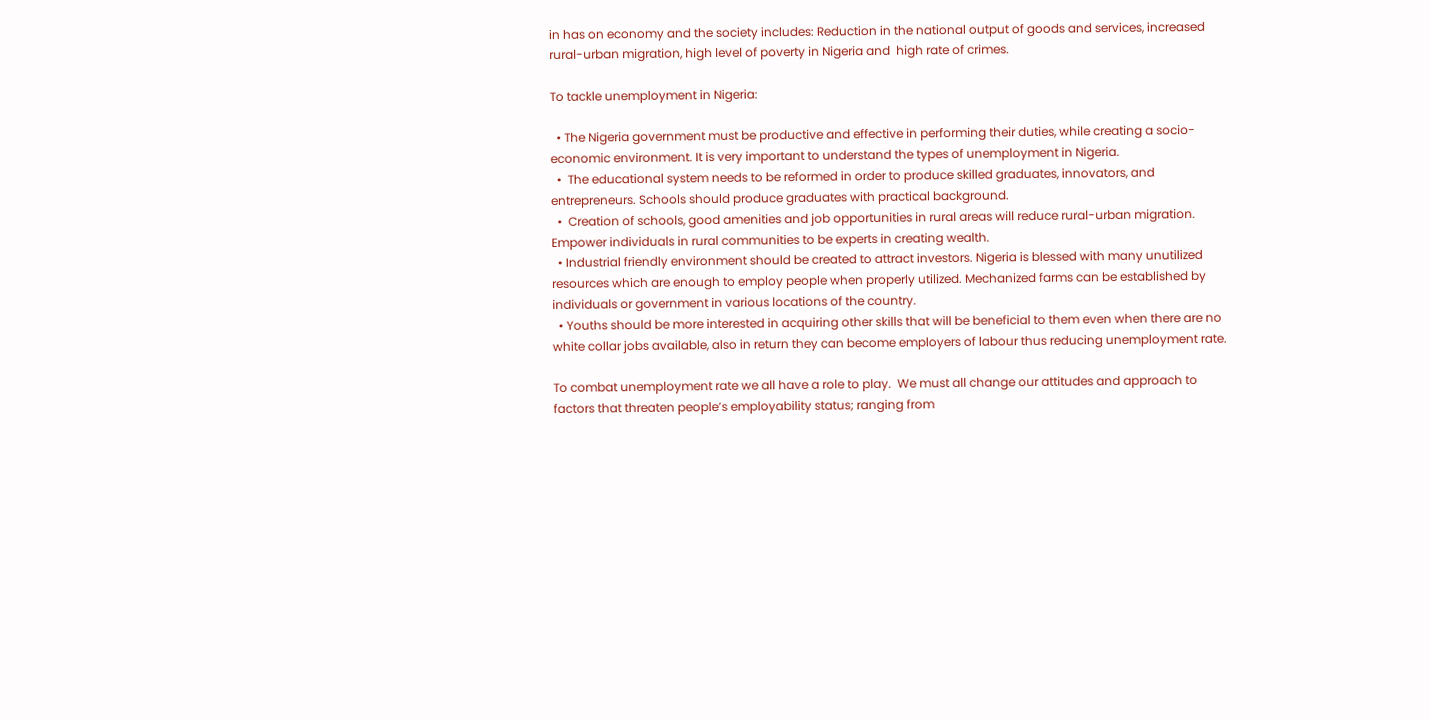in has on economy and the society includes: Reduction in the national output of goods and services, increased rural-urban migration, high level of poverty in Nigeria and  high rate of crimes.

To tackle unemployment in Nigeria:

  • The Nigeria government must be productive and effective in performing their duties, while creating a socio-economic environment. It is very important to understand the types of unemployment in Nigeria.
  •  The educational system needs to be reformed in order to produce skilled graduates, innovators, and entrepreneurs. Schools should produce graduates with practical background.
  •  Creation of schools, good amenities and job opportunities in rural areas will reduce rural-urban migration. Empower individuals in rural communities to be experts in creating wealth.
  • Industrial friendly environment should be created to attract investors. Nigeria is blessed with many unutilized resources which are enough to employ people when properly utilized. Mechanized farms can be established by individuals or government in various locations of the country.
  • Youths should be more interested in acquiring other skills that will be beneficial to them even when there are no white collar jobs available, also in return they can become employers of labour thus reducing unemployment rate.

To combat unemployment rate we all have a role to play.  We must all change our attitudes and approach to factors that threaten people’s employability status; ranging from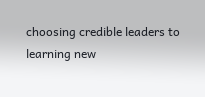choosing credible leaders to learning new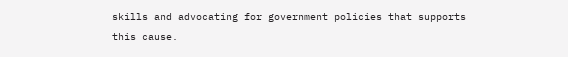skills and advocating for government policies that supports this cause.